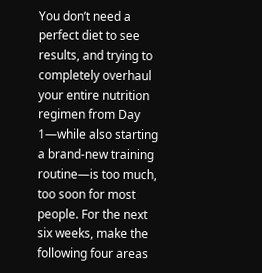You don’t need a perfect diet to see results, and trying to completely overhaul your entire nutrition regimen from Day 1—while also starting a brand-new training routine—is too much, too soon for most people. For the next six weeks, make the following four areas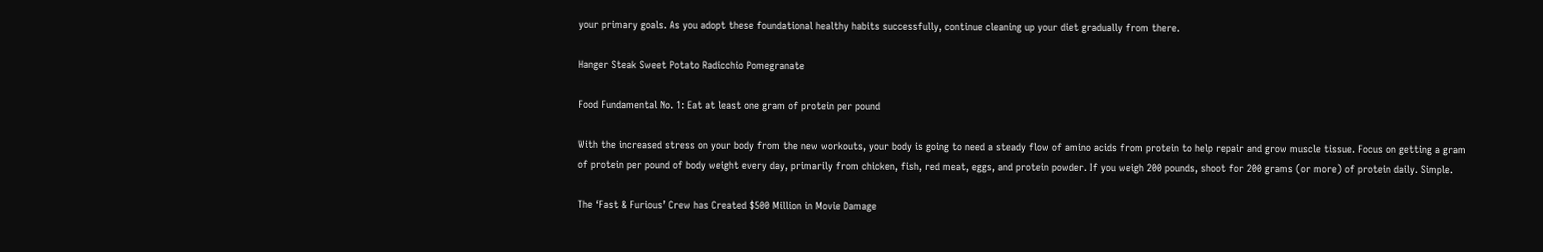your primary goals. As you adopt these foundational healthy habits successfully, continue cleaning up your diet gradually from there.

Hanger Steak Sweet Potato Radicchio Pomegranate

Food Fundamental No. 1: Eat at least one gram of protein per pound

With the increased stress on your body from the new workouts, your body is going to need a steady flow of amino acids from protein to help repair and grow muscle tissue. Focus on getting a gram of protein per pound of body weight every day, primarily from chicken, fish, red meat, eggs, and protein powder. If you weigh 200 pounds, shoot for 200 grams (or more) of protein daily. Simple.

The ‘Fast & Furious’ Crew has Created $500 Million in Movie Damage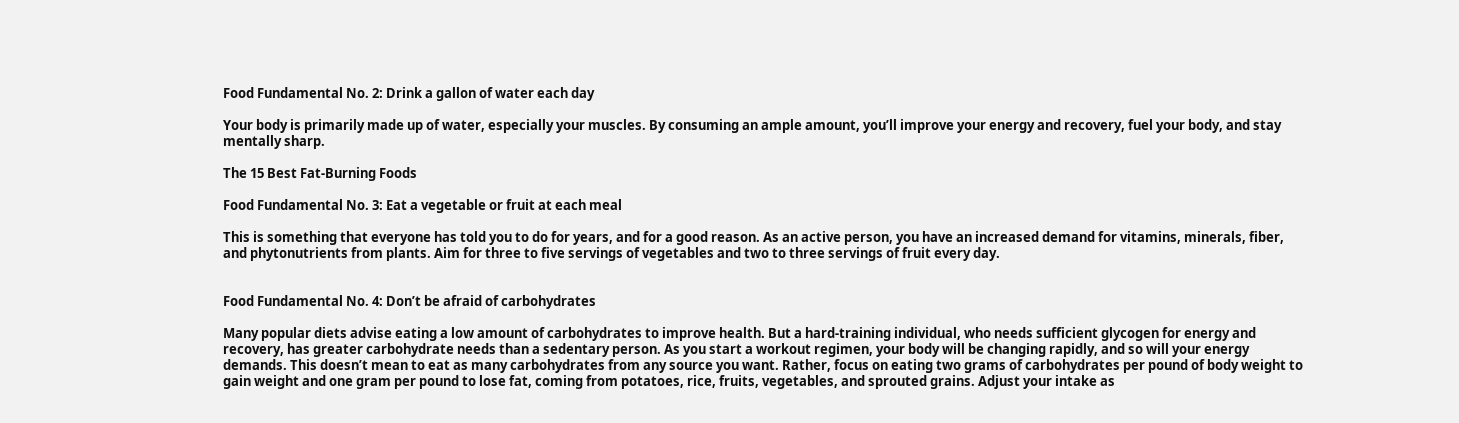Food Fundamental No. 2: Drink a gallon of water each day

Your body is primarily made up of water, especially your muscles. By consuming an ample amount, you’ll improve your energy and recovery, fuel your body, and stay mentally sharp.

The 15 Best Fat-Burning Foods

Food Fundamental No. 3: Eat a vegetable or fruit at each meal

This is something that everyone has told you to do for years, and for a good reason. As an active person, you have an increased demand for vitamins, minerals, fiber, and phytonutrients from plants. Aim for three to five servings of vegetables and two to three servings of fruit every day.


Food Fundamental No. 4: Don’t be afraid of carbohydrates

Many popular diets advise eating a low amount of carbohydrates to improve health. But a hard-training individual, who needs sufficient glycogen for energy and recovery, has greater carbohydrate needs than a sedentary person. As you start a workout regimen, your body will be changing rapidly, and so will your energy demands. This doesn’t mean to eat as many carbohydrates from any source you want. Rather, focus on eating two grams of carbohydrates per pound of body weight to gain weight and one gram per pound to lose fat, coming from potatoes, rice, fruits, vegetables, and sprouted grains. Adjust your intake as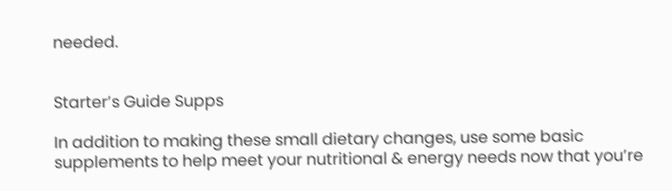needed.


Starter’s Guide Supps

In addition to making these small dietary changes, use some basic supplements to help meet your nutritional & energy needs now that you’re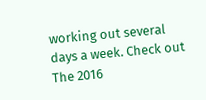working out several days a week. Check out The 2016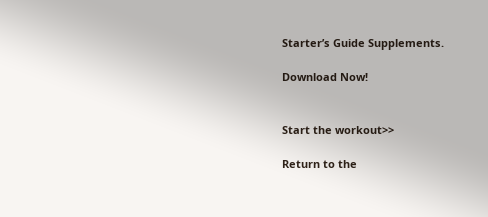Starter’s Guide Supplements.

Download Now!


Start the workout>>

Return to the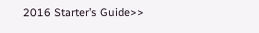2016 Starter’s Guide>>